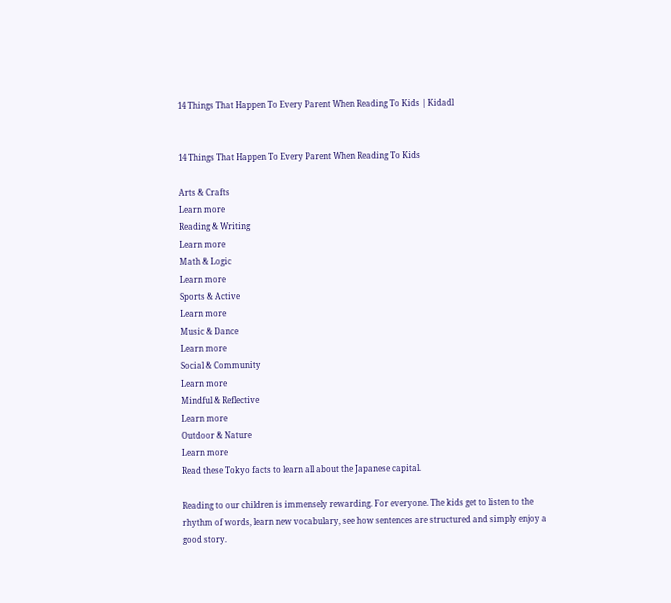14 Things That Happen To Every Parent When Reading To Kids | Kidadl


14 Things That Happen To Every Parent When Reading To Kids

Arts & Crafts
Learn more
Reading & Writing
Learn more
Math & Logic
Learn more
Sports & Active
Learn more
Music & Dance
Learn more
Social & Community
Learn more
Mindful & Reflective
Learn more
Outdoor & Nature
Learn more
Read these Tokyo facts to learn all about the Japanese capital.

Reading to our children is immensely rewarding. For everyone. The kids get to listen to the rhythm of words, learn new vocabulary, see how sentences are structured and simply enjoy a good story.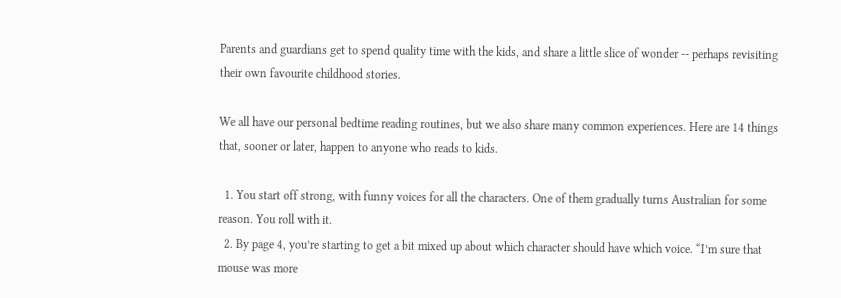Parents and guardians get to spend quality time with the kids, and share a little slice of wonder -- perhaps revisiting their own favourite childhood stories.

We all have our personal bedtime reading routines, but we also share many common experiences. Here are 14 things that, sooner or later, happen to anyone who reads to kids.

  1. You start off strong, with funny voices for all the characters. One of them gradually turns Australian for some reason. You roll with it.
  2. By page 4, you’re starting to get a bit mixed up about which character should have which voice. “I’m sure that mouse was more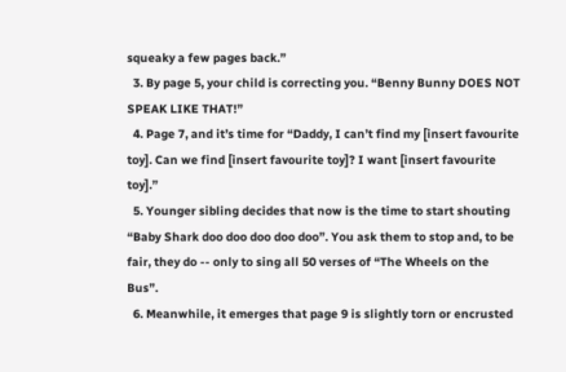squeaky a few pages back.”
  3. By page 5, your child is correcting you. “Benny Bunny DOES NOT SPEAK LIKE THAT!”
  4. Page 7, and it’s time for “Daddy, I can’t find my [insert favourite toy]. Can we find [insert favourite toy]? I want [insert favourite toy].”
  5. Younger sibling decides that now is the time to start shouting “Baby Shark doo doo doo doo doo”. You ask them to stop and, to be fair, they do -- only to sing all 50 verses of “The Wheels on the Bus”.
  6. Meanwhile, it emerges that page 9 is slightly torn or encrusted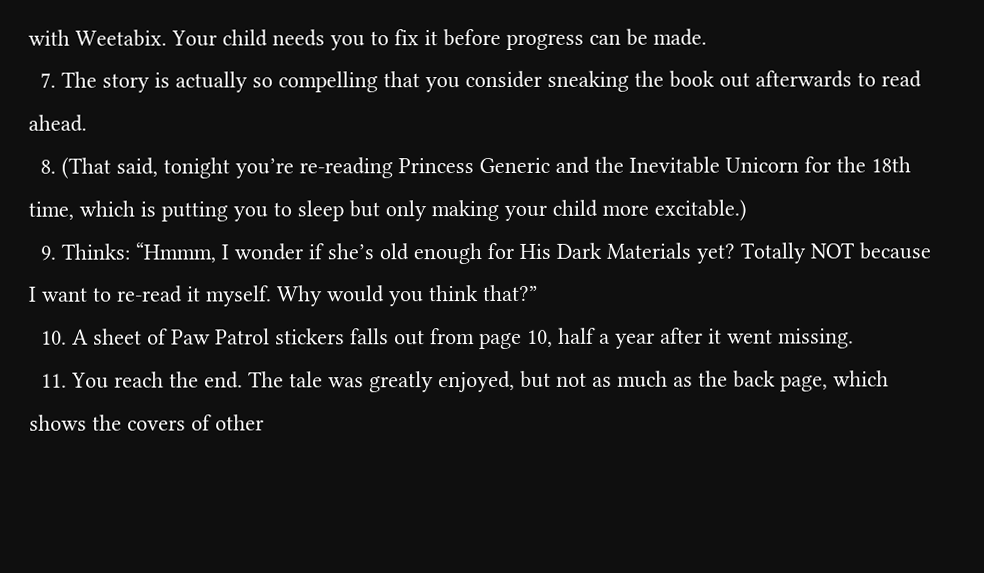with Weetabix. Your child needs you to fix it before progress can be made.
  7. The story is actually so compelling that you consider sneaking the book out afterwards to read ahead.
  8. (That said, tonight you’re re-reading Princess Generic and the Inevitable Unicorn for the 18th time, which is putting you to sleep but only making your child more excitable.)
  9. Thinks: “Hmmm, I wonder if she’s old enough for His Dark Materials yet? Totally NOT because I want to re-read it myself. Why would you think that?”
  10. A sheet of Paw Patrol stickers falls out from page 10, half a year after it went missing.
  11. You reach the end. The tale was greatly enjoyed, but not as much as the back page, which shows the covers of other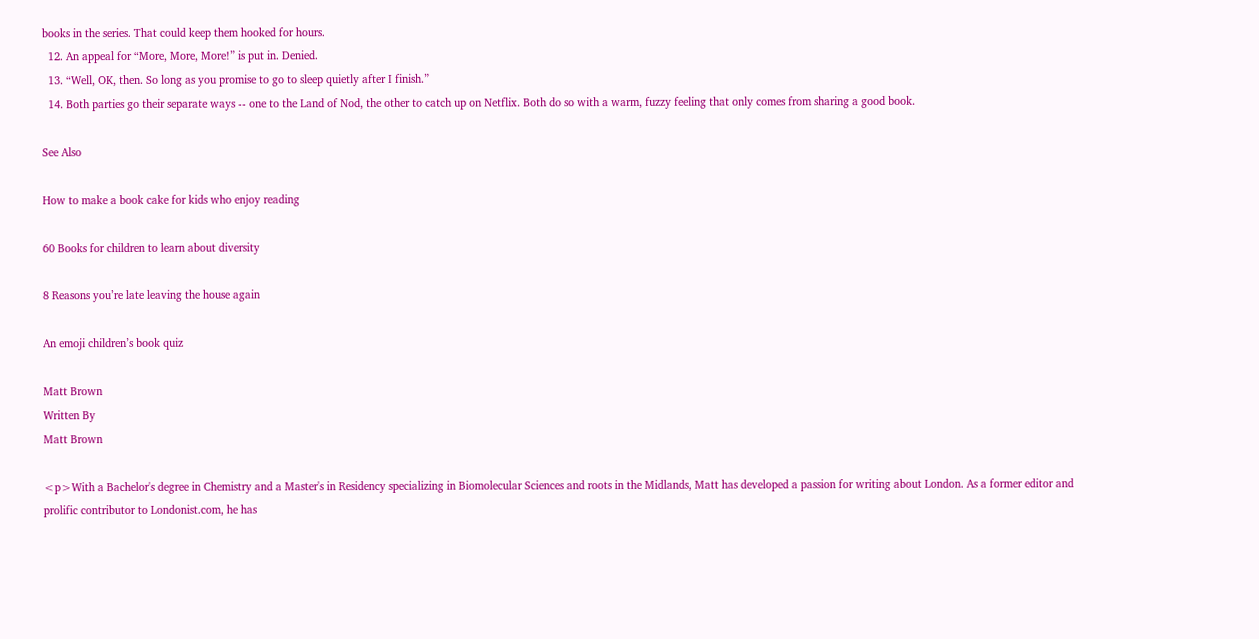books in the series. That could keep them hooked for hours.
  12. An appeal for “More, More, More!” is put in. Denied.
  13. “Well, OK, then. So long as you promise to go to sleep quietly after I finish.”
  14. Both parties go their separate ways -- one to the Land of Nod, the other to catch up on Netflix. Both do so with a warm, fuzzy feeling that only comes from sharing a good book.

See Also

How to make a book cake for kids who enjoy reading

60 Books for children to learn about diversity

8 Reasons you’re late leaving the house again

An emoji children’s book quiz

Matt Brown
Written By
Matt Brown

<p>With a Bachelor's degree in Chemistry and a Master's in Residency specializing in Biomolecular Sciences and roots in the Midlands, Matt has developed a passion for writing about London. As a former editor and prolific contributor to Londonist.com, he has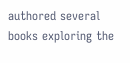authored several books exploring the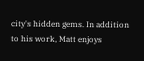city's hidden gems. In addition to his work, Matt enjoys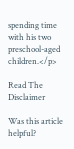spending time with his two preschool-aged children.</p>

Read The Disclaimer

Was this article helpful?